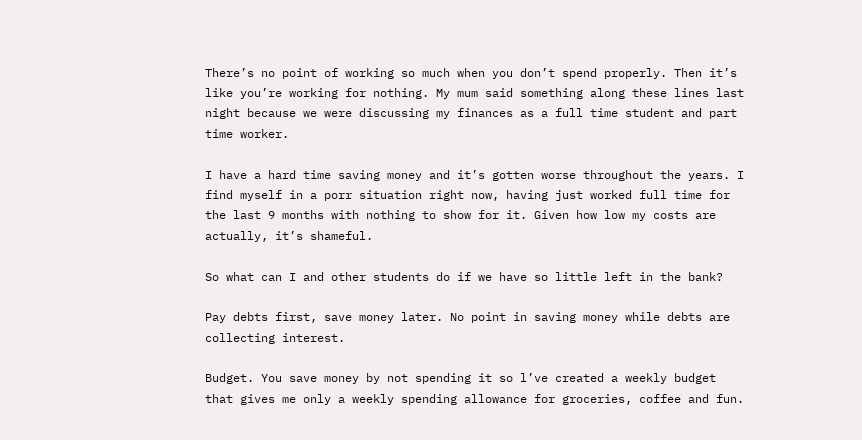There’s no point of working so much when you don’t spend properly. Then it’s like you’re working for nothing. My mum said something along these lines last night because we were discussing my finances as a full time student and part time worker.

I have a hard time saving money and it’s gotten worse throughout the years. I find myself in a porr situation right now, having just worked full time for the last 9 months with nothing to show for it. Given how low my costs are actually, it’s shameful.

So what can I and other students do if we have so little left in the bank?

Pay debts first, save money later. No point in saving money while debts are collecting interest.

Budget. You save money by not spending it so l’ve created a weekly budget that gives me only a weekly spending allowance for groceries, coffee and fun.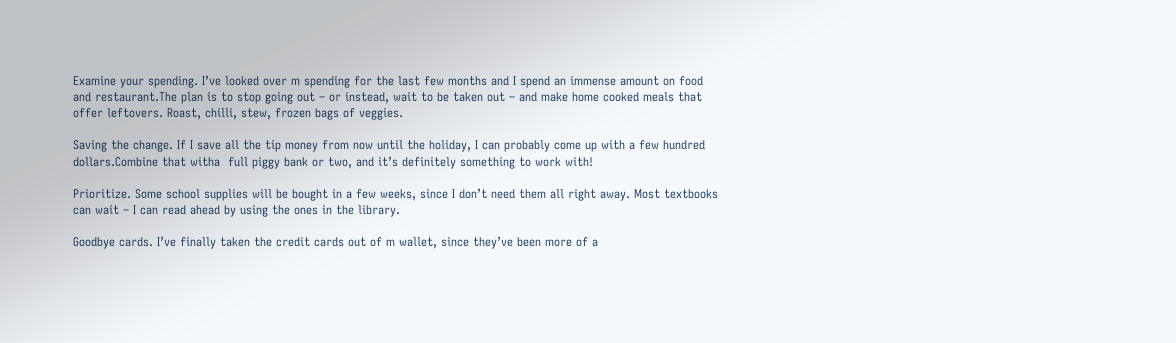Examine your spending. I’ve looked over m spending for the last few months and I spend an immense amount on food and restaurant.The plan is to stop going out – or instead, wait to be taken out – and make home cooked meals that offer leftovers. Roast, chilli, stew, frozen bags of veggies.

Saving the change. If I save all the tip money from now until the holiday, I can probably come up with a few hundred dollars.Combine that witha  full piggy bank or two, and it’s definitely something to work with!

Prioritize. Some school supplies will be bought in a few weeks, since I don’t need them all right away. Most textbooks can wait – I can read ahead by using the ones in the library.

Goodbye cards. I’ve finally taken the credit cards out of m wallet, since they’ve been more of a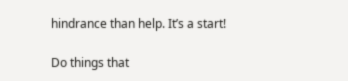hindrance than help. It’s a start!

Do things that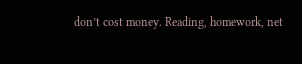don’t cost money. Reading, homework, net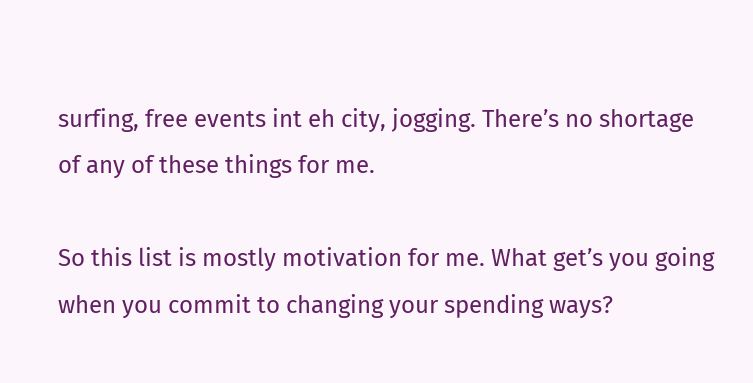surfing, free events int eh city, jogging. There’s no shortage of any of these things for me.

So this list is mostly motivation for me. What get’s you going when you commit to changing your spending ways?